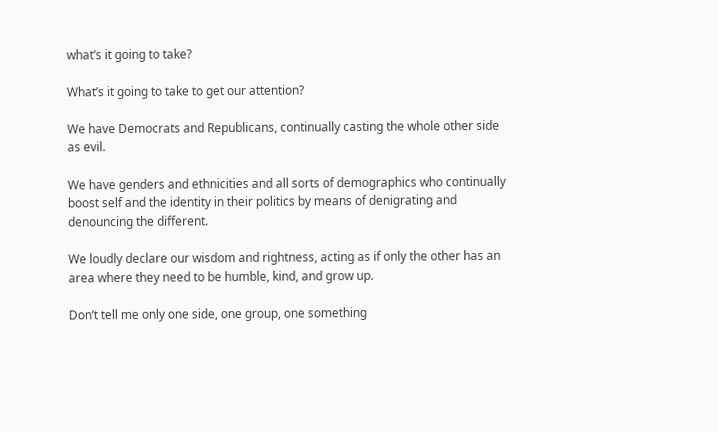what’s it going to take?

What’s it going to take to get our attention?

We have Democrats and Republicans, continually casting the whole other side as evil.

We have genders and ethnicities and all sorts of demographics who continually boost self and the identity in their politics by means of denigrating and denouncing the different.

We loudly declare our wisdom and rightness, acting as if only the other has an area where they need to be humble, kind, and grow up.

Don’t tell me only one side, one group, one something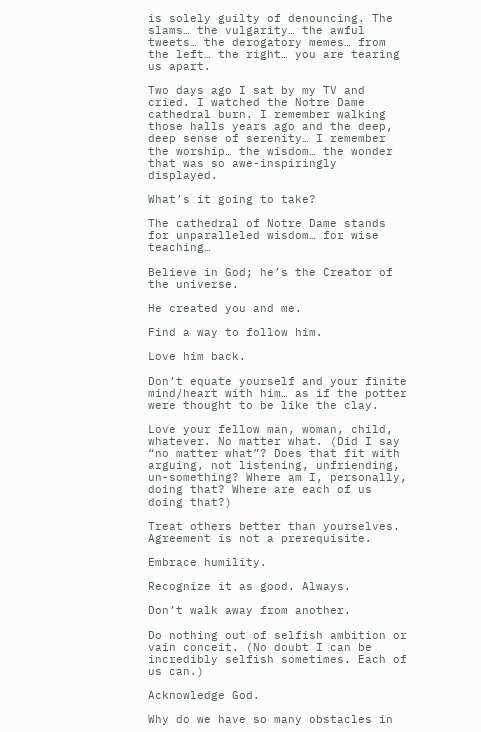is solely guilty of denouncing. The slams… the vulgarity… the awful tweets… the derogatory memes… from the left… the right… you are tearing us apart.

Two days ago I sat by my TV and cried. I watched the Notre Dame cathedral burn. I remember walking those halls years ago and the deep, deep sense of serenity… I remember the worship… the wisdom… the wonder that was so awe-inspiringly displayed.

What’s it going to take?

The cathedral of Notre Dame stands for unparalleled wisdom… for wise teaching…

Believe in God; he’s the Creator of the universe.

He created you and me.

Find a way to follow him.

Love him back.

Don’t equate yourself and your finite mind/heart with him… as if the potter were thought to be like the clay.

Love your fellow man, woman, child, whatever. No matter what. (Did I say “no matter what”? Does that fit with arguing, not listening, unfriending, un-something? Where am I, personally, doing that? Where are each of us doing that?)

Treat others better than yourselves. Agreement is not a prerequisite.

Embrace humility.

Recognize it as good. Always.

Don’t walk away from another.

Do nothing out of selfish ambition or vain conceit. (No doubt I can be incredibly selfish sometimes. Each of us can.)

Acknowledge God.

Why do we have so many obstacles in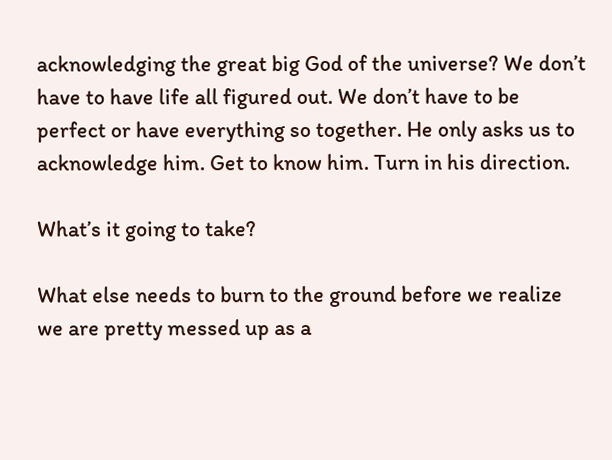acknowledging the great big God of the universe? We don’t have to have life all figured out. We don’t have to be perfect or have everything so together. He only asks us to acknowledge him. Get to know him. Turn in his direction.

What’s it going to take?

What else needs to burn to the ground before we realize we are pretty messed up as a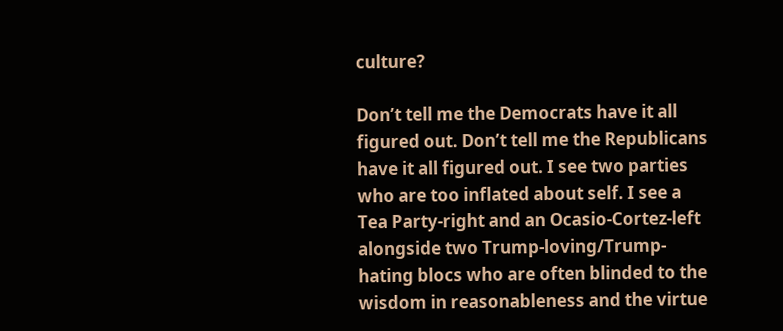culture?

Don’t tell me the Democrats have it all figured out. Don’t tell me the Republicans have it all figured out. I see two parties who are too inflated about self. I see a Tea Party-right and an Ocasio-Cortez-left alongside two Trump-loving/Trump-hating blocs who are often blinded to the wisdom in reasonableness and the virtue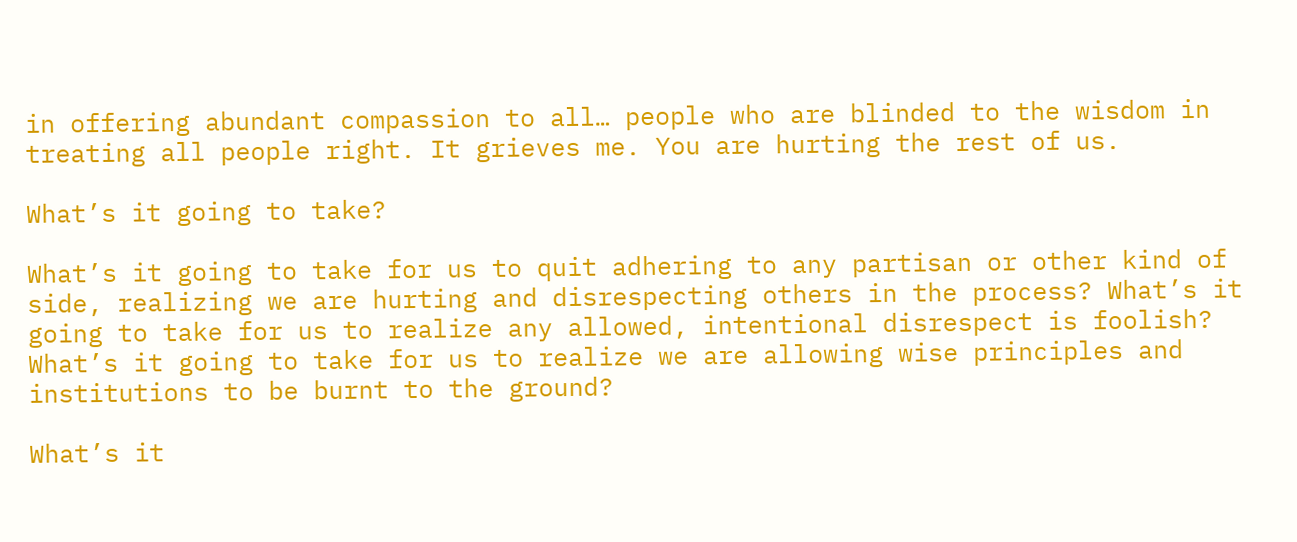in offering abundant compassion to all… people who are blinded to the wisdom in treating all people right. It grieves me. You are hurting the rest of us.

What’s it going to take?

What’s it going to take for us to quit adhering to any partisan or other kind of side, realizing we are hurting and disrespecting others in the process? What’s it going to take for us to realize any allowed, intentional disrespect is foolish? What’s it going to take for us to realize we are allowing wise principles and institutions to be burnt to the ground?

What’s it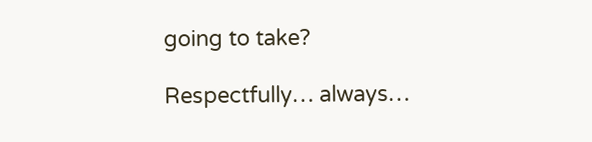going to take?

Respectfully… always…